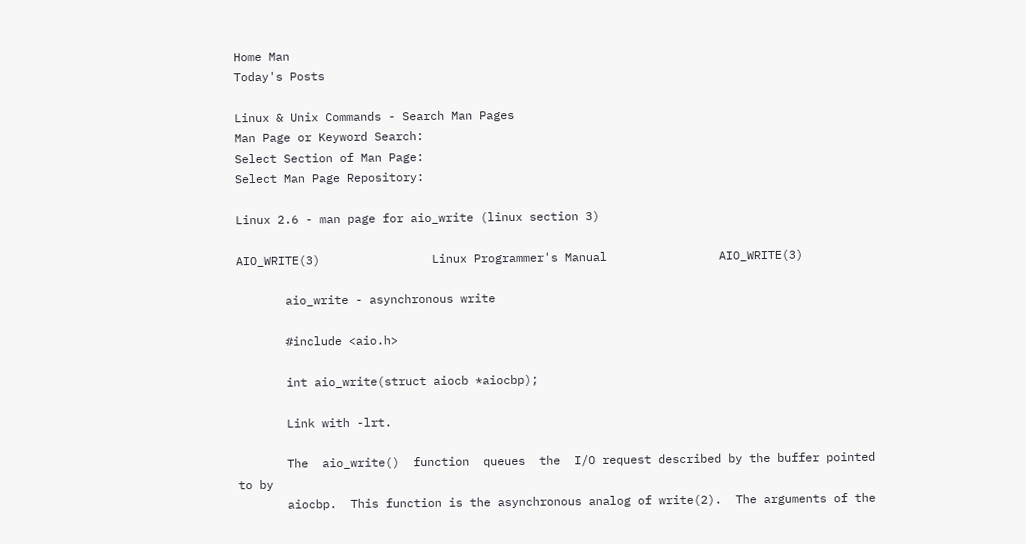Home Man
Today's Posts

Linux & Unix Commands - Search Man Pages
Man Page or Keyword Search:
Select Section of Man Page:
Select Man Page Repository:

Linux 2.6 - man page for aio_write (linux section 3)

AIO_WRITE(3)                Linux Programmer's Manual                AIO_WRITE(3)

       aio_write - asynchronous write

       #include <aio.h>

       int aio_write(struct aiocb *aiocbp);

       Link with -lrt.

       The  aio_write()  function  queues  the  I/O request described by the buffer pointed to by
       aiocbp.  This function is the asynchronous analog of write(2).  The arguments of the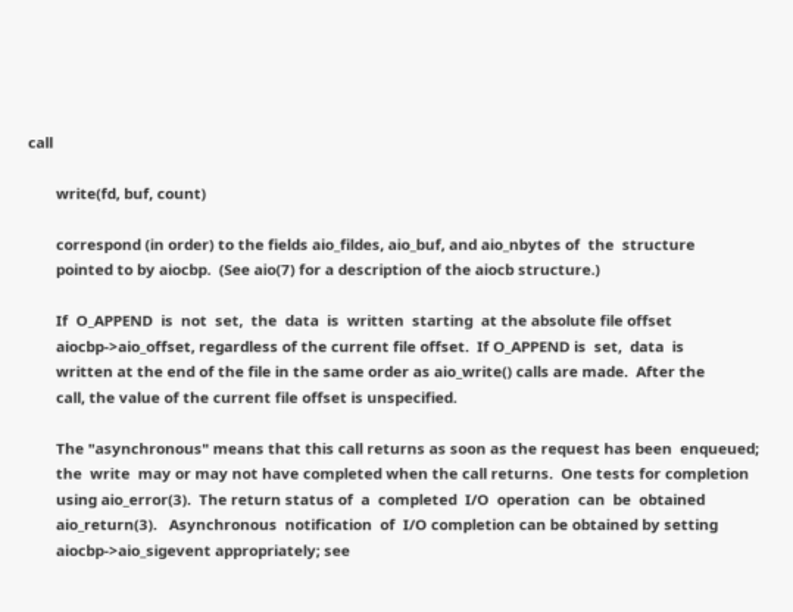call

       write(fd, buf, count)

       correspond (in order) to the fields aio_fildes, aio_buf, and aio_nbytes of  the  structure
       pointed to by aiocbp.  (See aio(7) for a description of the aiocb structure.)

       If  O_APPEND  is  not  set,  the  data  is  written  starting  at the absolute file offset
       aiocbp->aio_offset, regardless of the current file offset.  If O_APPEND is  set,  data  is
       written at the end of the file in the same order as aio_write() calls are made.  After the
       call, the value of the current file offset is unspecified.

       The "asynchronous" means that this call returns as soon as the request has been  enqueued;
       the  write  may or may not have completed when the call returns.  One tests for completion
       using aio_error(3).  The return status of  a  completed  I/O  operation  can  be  obtained
       aio_return(3).   Asynchronous  notification  of  I/O completion can be obtained by setting
       aiocbp->aio_sigevent appropriately; see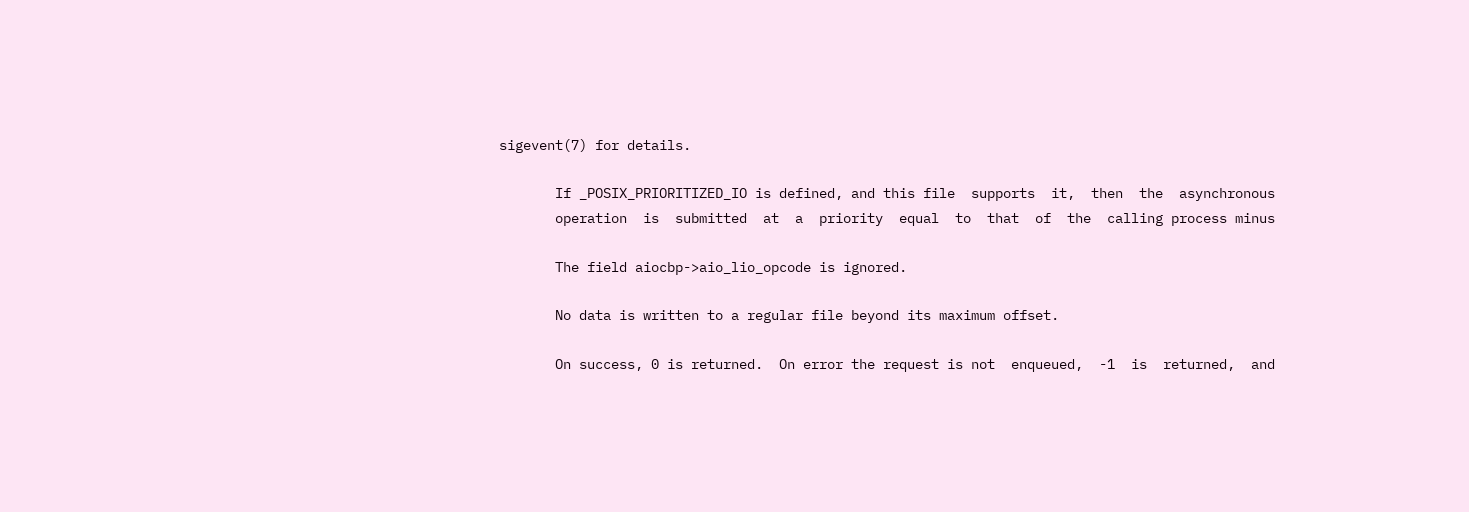sigevent(7) for details.

       If _POSIX_PRIORITIZED_IO is defined, and this file  supports  it,  then  the  asynchronous
       operation  is  submitted  at  a  priority  equal  to  that  of  the  calling process minus

       The field aiocbp->aio_lio_opcode is ignored.

       No data is written to a regular file beyond its maximum offset.

       On success, 0 is returned.  On error the request is not  enqueued,  -1  is  returned,  and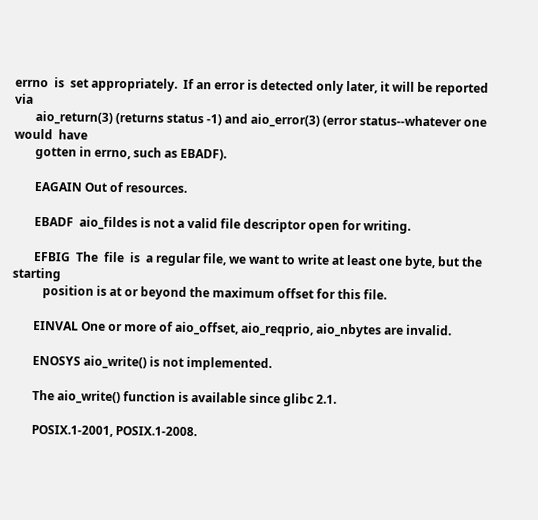errno  is  set appropriately.  If an error is detected only later, it will be reported via
       aio_return(3) (returns status -1) and aio_error(3) (error status--whatever one would  have
       gotten in errno, such as EBADF).

       EAGAIN Out of resources.

       EBADF  aio_fildes is not a valid file descriptor open for writing.

       EFBIG  The  file  is  a regular file, we want to write at least one byte, but the starting
          position is at or beyond the maximum offset for this file.

       EINVAL One or more of aio_offset, aio_reqprio, aio_nbytes are invalid.

       ENOSYS aio_write() is not implemented.

       The aio_write() function is available since glibc 2.1.

       POSIX.1-2001, POSIX.1-2008.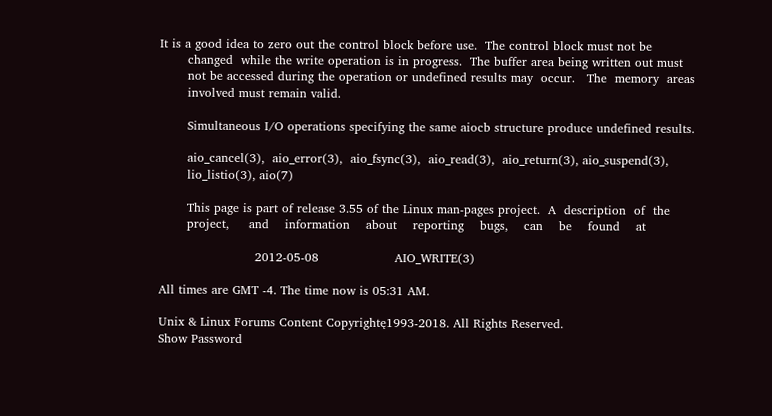It is a good idea to zero out the control block before use.  The control block must not be
       changed  while the write operation is in progress.  The buffer area being written out must
       not be accessed during the operation or undefined results may  occur.   The  memory  areas
       involved must remain valid.

       Simultaneous I/O operations specifying the same aiocb structure produce undefined results.

       aio_cancel(3),  aio_error(3),  aio_fsync(3),  aio_read(3),  aio_return(3), aio_suspend(3),
       lio_listio(3), aio(7)

       This page is part of release 3.55 of the Linux man-pages project.  A  description  of  the
       project,     and    information    about    reporting    bugs,    can    be    found    at

                        2012-05-08                   AIO_WRITE(3)

All times are GMT -4. The time now is 05:31 AM.

Unix & Linux Forums Content Copyrightę1993-2018. All Rights Reserved.
Show Password